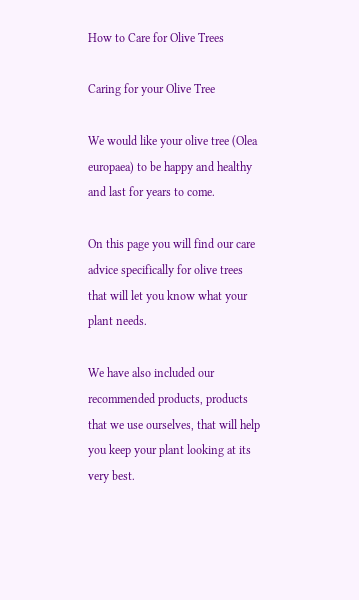How to Care for Olive Trees

Caring for your Olive Tree

We would like your olive tree (Olea europaea) to be happy and healthy and last for years to come.

On this page you will find our care advice specifically for olive trees that will let you know what your plant needs.

We have also included our recommended products, products that we use ourselves, that will help you keep your plant looking at its very best.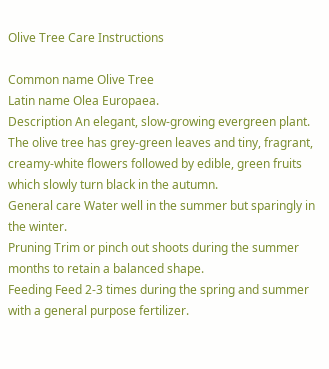Olive Tree Care Instructions

Common name Olive Tree
Latin name Olea Europaea.
Description An elegant, slow-growing evergreen plant. The olive tree has grey-green leaves and tiny, fragrant, creamy-white flowers followed by edible, green fruits which slowly turn black in the autumn.
General care Water well in the summer but sparingly in the winter.
Pruning Trim or pinch out shoots during the summer months to retain a balanced shape.
Feeding Feed 2-3 times during the spring and summer with a general purpose fertilizer.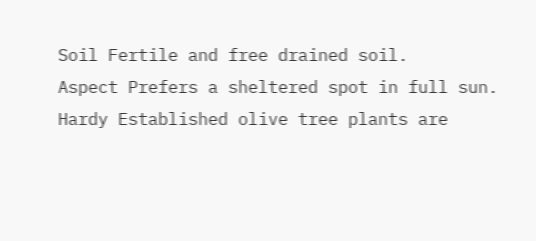Soil Fertile and free drained soil.
Aspect Prefers a sheltered spot in full sun.
Hardy Established olive tree plants are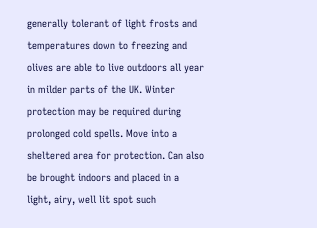generally tolerant of light frosts and temperatures down to freezing and olives are able to live outdoors all year in milder parts of the UK. Winter protection may be required during prolonged cold spells. Move into a sheltered area for protection. Can also be brought indoors and placed in a light, airy, well lit spot such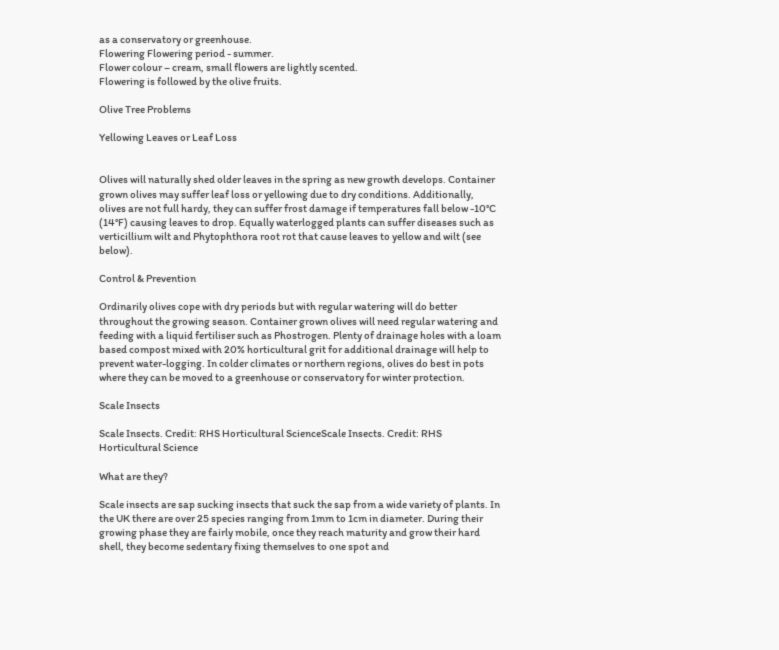as a conservatory or greenhouse.
Flowering Flowering period - summer.
Flower colour – cream, small flowers are lightly scented.
Flowering is followed by the olive fruits.

Olive Tree Problems

Yellowing Leaves or Leaf Loss


Olives will naturally shed older leaves in the spring as new growth develops. Container grown olives may suffer leaf loss or yellowing due to dry conditions. Additionally, olives are not full hardy, they can suffer frost damage if temperatures fall below -10°C (14°F) causing leaves to drop. Equally waterlogged plants can suffer diseases such as verticillium wilt and Phytophthora root rot that cause leaves to yellow and wilt (see below).

Control & Prevention

Ordinarily olives cope with dry periods but with regular watering will do better throughout the growing season. Container grown olives will need regular watering and feeding with a liquid fertiliser such as Phostrogen. Plenty of drainage holes with a loam based compost mixed with 20% horticultural grit for additional drainage will help to prevent water-logging. In colder climates or northern regions, olives do best in pots where they can be moved to a greenhouse or conservatory for winter protection.

Scale Insects

Scale Insects. Credit: RHS Horticultural ScienceScale Insects. Credit: RHS Horticultural Science

What are they?

Scale insects are sap sucking insects that suck the sap from a wide variety of plants. In the UK there are over 25 species ranging from 1mm to 1cm in diameter. During their growing phase they are fairly mobile, once they reach maturity and grow their hard shell, they become sedentary fixing themselves to one spot and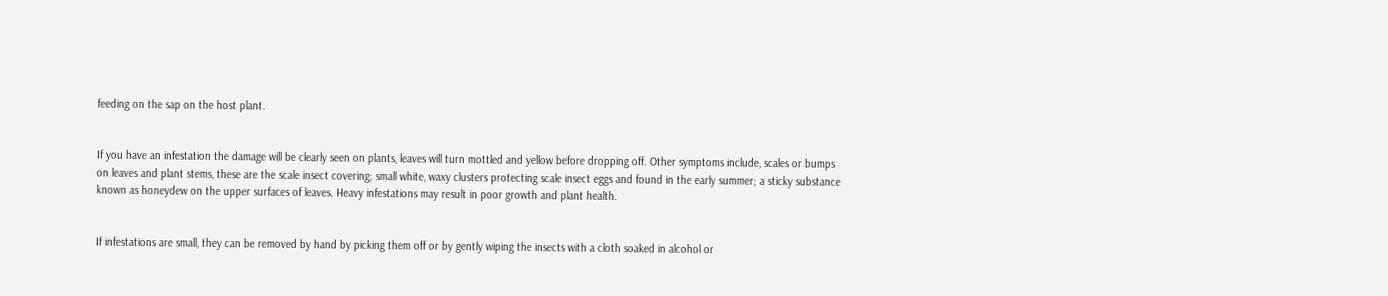feeding on the sap on the host plant.


If you have an infestation the damage will be clearly seen on plants, leaves will turn mottled and yellow before dropping off. Other symptoms include, scales or bumps on leaves and plant stems, these are the scale insect covering; small white, waxy clusters protecting scale insect eggs and found in the early summer; a sticky substance known as honeydew on the upper surfaces of leaves. Heavy infestations may result in poor growth and plant health.


If infestations are small, they can be removed by hand by picking them off or by gently wiping the insects with a cloth soaked in alcohol or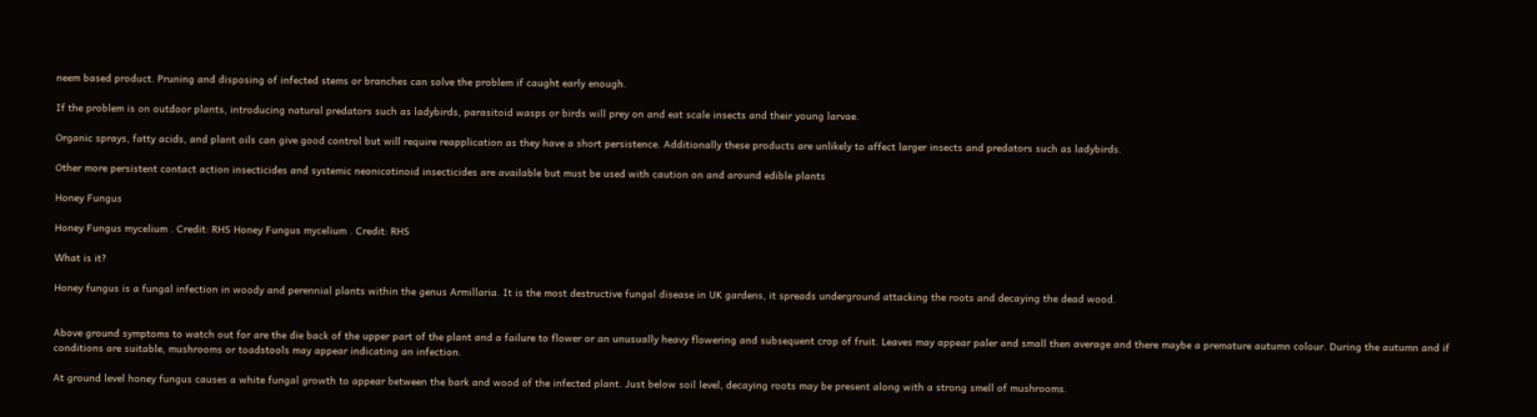neem based product. Pruning and disposing of infected stems or branches can solve the problem if caught early enough.

If the problem is on outdoor plants, introducing natural predators such as ladybirds, parasitoid wasps or birds will prey on and eat scale insects and their young larvae.

Organic sprays, fatty acids, and plant oils can give good control but will require reapplication as they have a short persistence. Additionally these products are unlikely to affect larger insects and predators such as ladybirds.

Other more persistent contact action insecticides and systemic neonicotinoid insecticides are available but must be used with caution on and around edible plants

Honey Fungus

Honey Fungus mycelium . Credit: RHS Honey Fungus mycelium . Credit: RHS

What is it?

Honey fungus is a fungal infection in woody and perennial plants within the genus Armillaria. It is the most destructive fungal disease in UK gardens, it spreads underground attacking the roots and decaying the dead wood.


Above ground symptoms to watch out for are the die back of the upper part of the plant and a failure to flower or an unusually heavy flowering and subsequent crop of fruit. Leaves may appear paler and small then average and there maybe a premature autumn colour. During the autumn and if conditions are suitable, mushrooms or toadstools may appear indicating an infection.

At ground level honey fungus causes a white fungal growth to appear between the bark and wood of the infected plant. Just below soil level, decaying roots may be present along with a strong smell of mushrooms.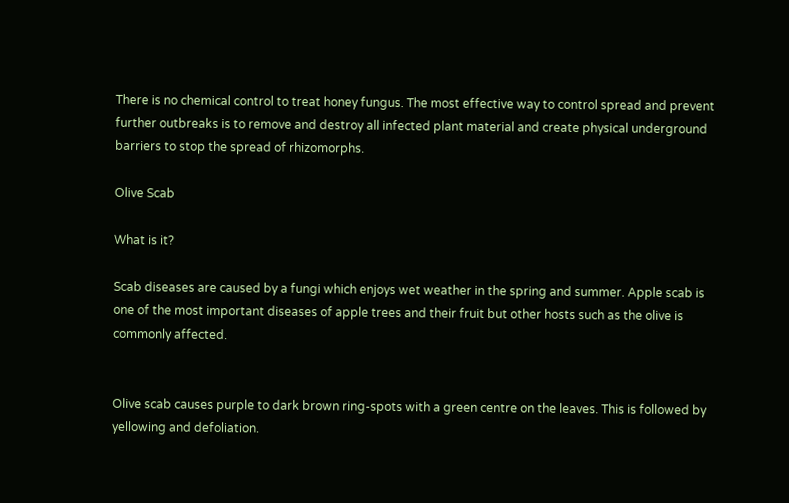There is no chemical control to treat honey fungus. The most effective way to control spread and prevent further outbreaks is to remove and destroy all infected plant material and create physical underground barriers to stop the spread of rhizomorphs.

Olive Scab

What is it?

Scab diseases are caused by a fungi which enjoys wet weather in the spring and summer. Apple scab is one of the most important diseases of apple trees and their fruit but other hosts such as the olive is commonly affected.


Olive scab causes purple to dark brown ring-spots with a green centre on the leaves. This is followed by yellowing and defoliation.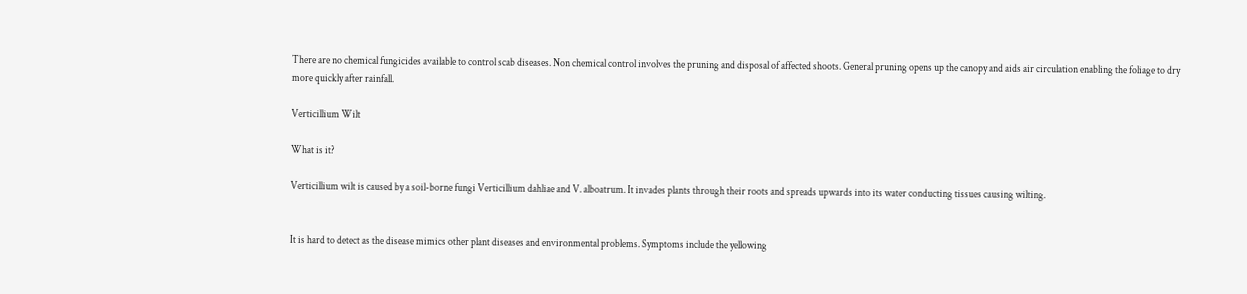There are no chemical fungicides available to control scab diseases. Non chemical control involves the pruning and disposal of affected shoots. General pruning opens up the canopy and aids air circulation enabling the foliage to dry more quickly after rainfall.

Verticillium Wilt

What is it?

Verticillium wilt is caused by a soil-borne fungi Verticillium dahliae and V. alboatrum. It invades plants through their roots and spreads upwards into its water conducting tissues causing wilting.


It is hard to detect as the disease mimics other plant diseases and environmental problems. Symptoms include the yellowing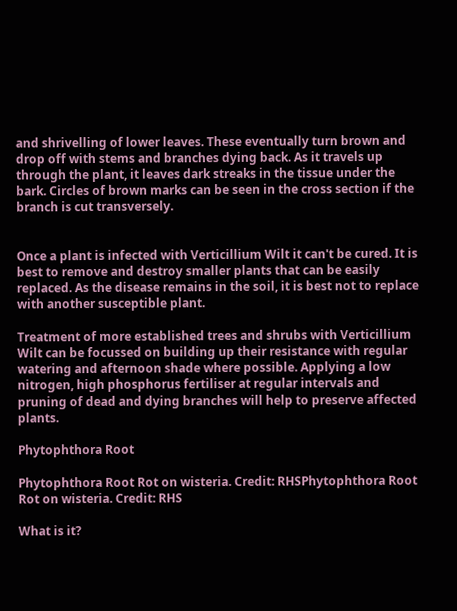and shrivelling of lower leaves. These eventually turn brown and drop off with stems and branches dying back. As it travels up through the plant, it leaves dark streaks in the tissue under the bark. Circles of brown marks can be seen in the cross section if the branch is cut transversely.


Once a plant is infected with Verticillium Wilt it can't be cured. It is best to remove and destroy smaller plants that can be easily replaced. As the disease remains in the soil, it is best not to replace with another susceptible plant.

Treatment of more established trees and shrubs with Verticillium Wilt can be focussed on building up their resistance with regular watering and afternoon shade where possible. Applying a low nitrogen, high phosphorus fertiliser at regular intervals and pruning of dead and dying branches will help to preserve affected plants.

Phytophthora Root

Phytophthora Root Rot on wisteria. Credit: RHSPhytophthora Root Rot on wisteria. Credit: RHS

What is it?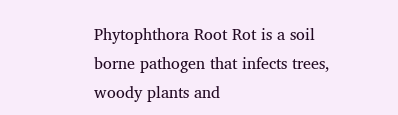Phytophthora Root Rot is a soil borne pathogen that infects trees, woody plants and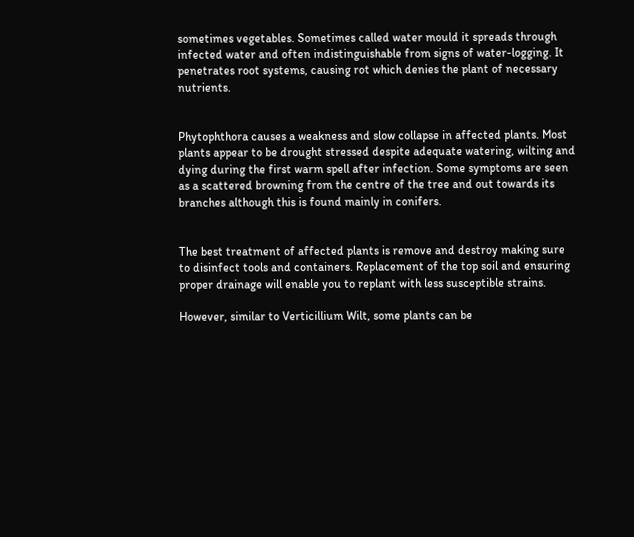sometimes vegetables. Sometimes called water mould it spreads through infected water and often indistinguishable from signs of water-logging. It penetrates root systems, causing rot which denies the plant of necessary nutrients.


Phytophthora causes a weakness and slow collapse in affected plants. Most plants appear to be drought stressed despite adequate watering, wilting and dying during the first warm spell after infection. Some symptoms are seen as a scattered browning from the centre of the tree and out towards its branches although this is found mainly in conifers.


The best treatment of affected plants is remove and destroy making sure to disinfect tools and containers. Replacement of the top soil and ensuring proper drainage will enable you to replant with less susceptible strains.

However, similar to Verticillium Wilt, some plants can be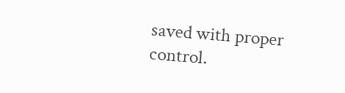saved with proper control.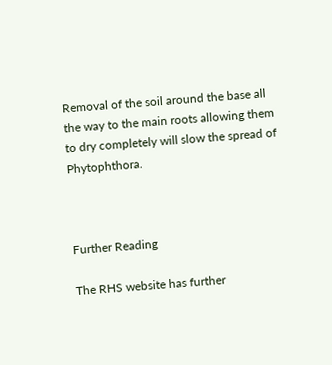Removal of the soil around the base all the way to the main roots allowing them to dry completely will slow the spread of Phytophthora.



Further Reading

The RHS website has further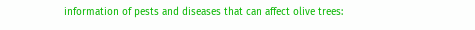information of pests and diseases that can affect olive trees: